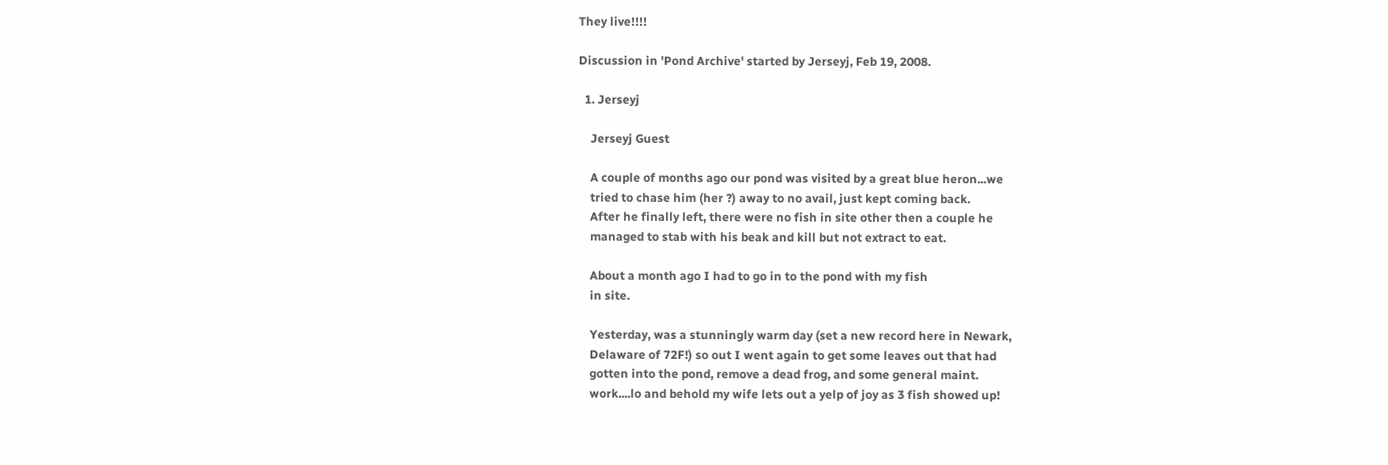They live!!!!

Discussion in 'Pond Archive' started by Jerseyj, Feb 19, 2008.

  1. Jerseyj

    Jerseyj Guest

    A couple of months ago our pond was visited by a great blue heron...we
    tried to chase him (her ?) away to no avail, just kept coming back.
    After he finally left, there were no fish in site other then a couple he
    managed to stab with his beak and kill but not extract to eat.

    About a month ago I had to go in to the pond with my fish
    in site.

    Yesterday, was a stunningly warm day (set a new record here in Newark,
    Delaware of 72F!) so out I went again to get some leaves out that had
    gotten into the pond, remove a dead frog, and some general maint.
    work....lo and behold my wife lets out a yelp of joy as 3 fish showed up!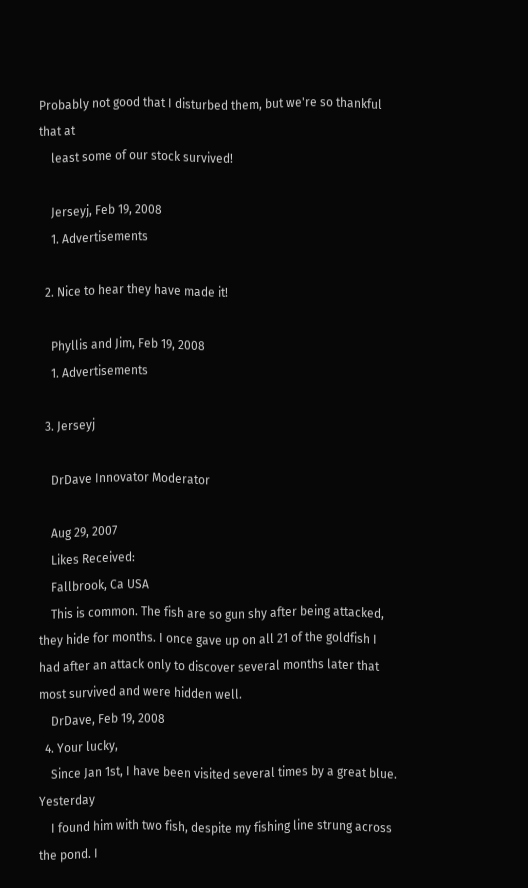Probably not good that I disturbed them, but we're so thankful that at
    least some of our stock survived!

    Jerseyj, Feb 19, 2008
    1. Advertisements

  2. Nice to hear they have made it!

    Phyllis and Jim, Feb 19, 2008
    1. Advertisements

  3. Jerseyj

    DrDave Innovator Moderator

    Aug 29, 2007
    Likes Received:
    Fallbrook, Ca USA
    This is common. The fish are so gun shy after being attacked, they hide for months. I once gave up on all 21 of the goldfish I had after an attack only to discover several months later that most survived and were hidden well.
    DrDave, Feb 19, 2008
  4. Your lucky,
    Since Jan 1st, I have been visited several times by a great blue. Yesterday
    I found him with two fish, despite my fishing line strung across the pond. I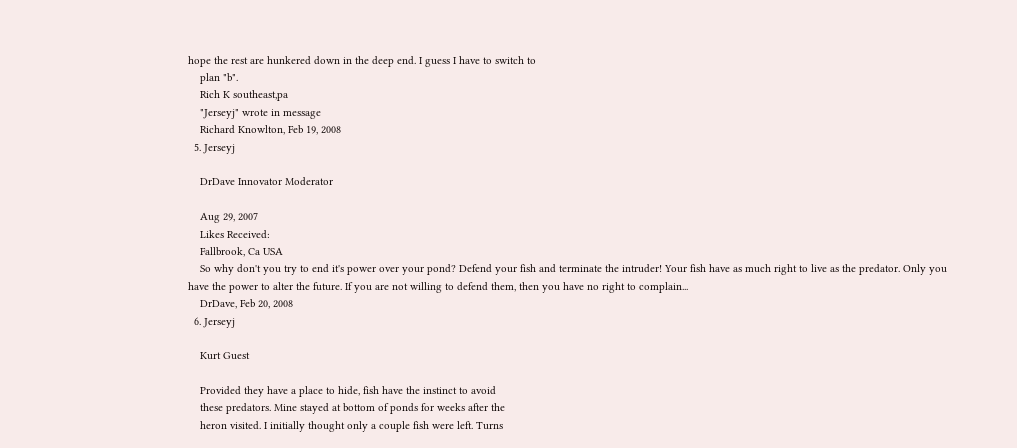hope the rest are hunkered down in the deep end. I guess I have to switch to
    plan "b".
    Rich K southeast,pa
    "Jerseyj" wrote in message
    Richard Knowlton, Feb 19, 2008
  5. Jerseyj

    DrDave Innovator Moderator

    Aug 29, 2007
    Likes Received:
    Fallbrook, Ca USA
    So why don't you try to end it's power over your pond? Defend your fish and terminate the intruder! Your fish have as much right to live as the predator. Only you have the power to alter the future. If you are not willing to defend them, then you have no right to complain...
    DrDave, Feb 20, 2008
  6. Jerseyj

    Kurt Guest

    Provided they have a place to hide, fish have the instinct to avoid
    these predators. Mine stayed at bottom of ponds for weeks after the
    heron visited. I initially thought only a couple fish were left. Turns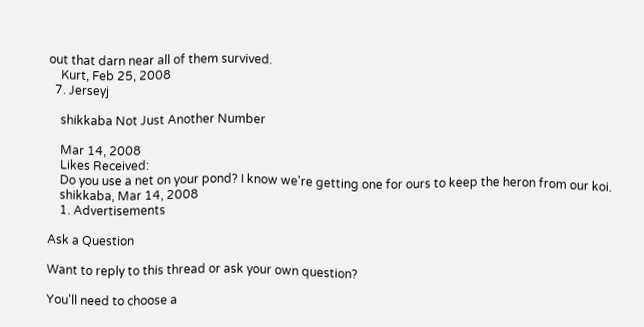out that darn near all of them survived.
    Kurt, Feb 25, 2008
  7. Jerseyj

    shikkaba Not Just Another Number

    Mar 14, 2008
    Likes Received:
    Do you use a net on your pond? I know we're getting one for ours to keep the heron from our koi.
    shikkaba, Mar 14, 2008
    1. Advertisements

Ask a Question

Want to reply to this thread or ask your own question?

You'll need to choose a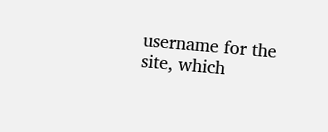username for the site, which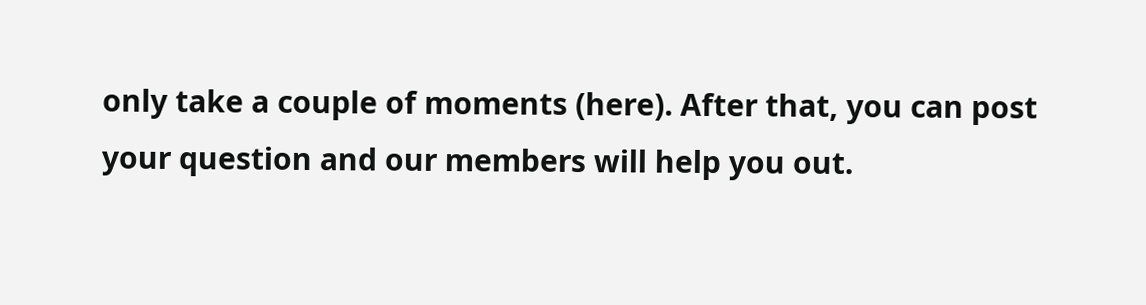only take a couple of moments (here). After that, you can post your question and our members will help you out.